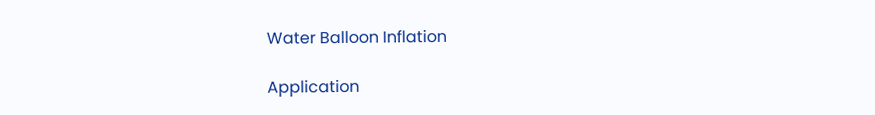Water Balloon Inflation

Application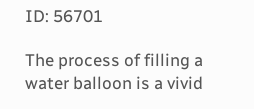ID: 56701

The process of filling a water balloon is a vivid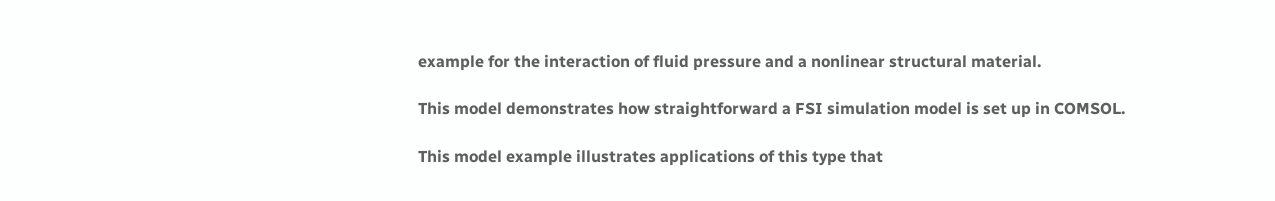example for the interaction of fluid pressure and a nonlinear structural material.

This model demonstrates how straightforward a FSI simulation model is set up in COMSOL.

This model example illustrates applications of this type that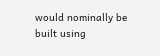would nominally be built using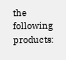the following products: